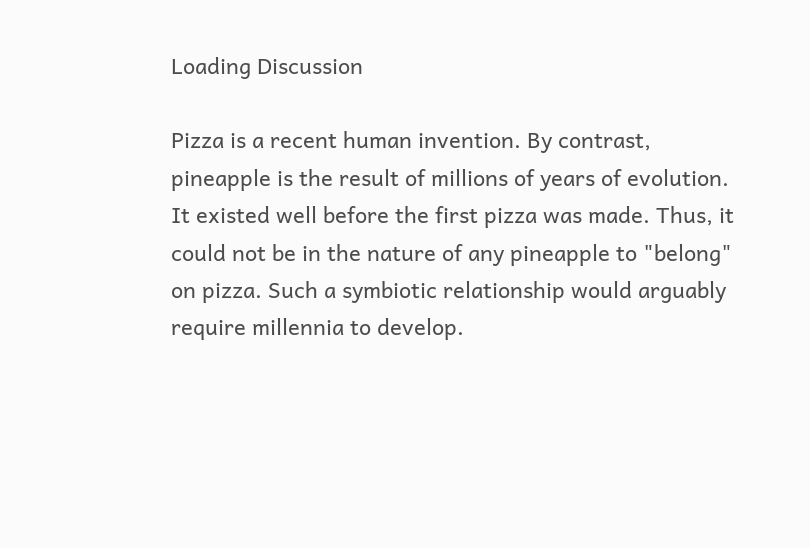Loading Discussion

Pizza is a recent human invention. By contrast, pineapple is the result of millions of years of evolution. It existed well before the first pizza was made. Thus, it could not be in the nature of any pineapple to "belong" on pizza. Such a symbiotic relationship would arguably require millennia to develop.